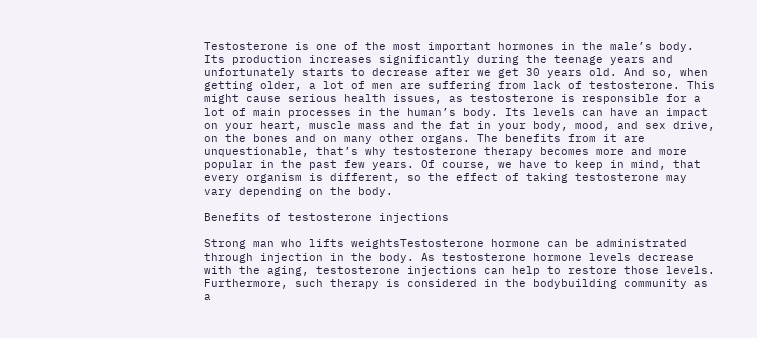Testosterone is one of the most important hormones in the male’s body. Its production increases significantly during the teenage years and unfortunately starts to decrease after we get 30 years old. And so, when getting older, a lot of men are suffering from lack of testosterone. This might cause serious health issues, as testosterone is responsible for a lot of main processes in the human’s body. Its levels can have an impact on your heart, muscle mass and the fat in your body, mood, and sex drive, on the bones and on many other organs. The benefits from it are unquestionable, that’s why testosterone therapy becomes more and more popular in the past few years. Of course, we have to keep in mind, that every organism is different, so the effect of taking testosterone may vary depending on the body.

Benefits of testosterone injections

Strong man who lifts weightsTestosterone hormone can be administrated through injection in the body. As testosterone hormone levels decrease with the aging, testosterone injections can help to restore those levels. Furthermore, such therapy is considered in the bodybuilding community as a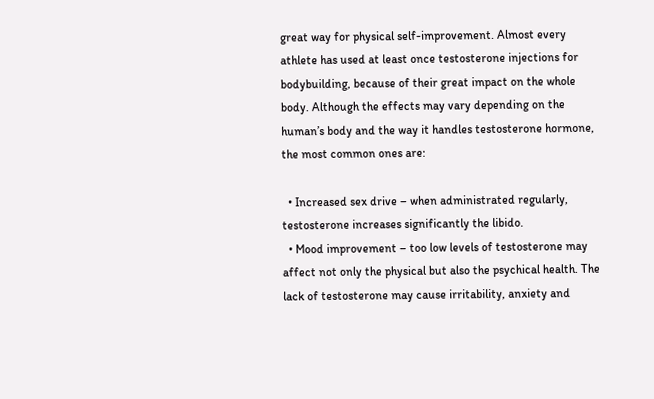great way for physical self-improvement. Almost every athlete has used at least once testosterone injections for bodybuilding, because of their great impact on the whole body. Although the effects may vary depending on the human’s body and the way it handles testosterone hormone, the most common ones are:

  • Increased sex drive – when administrated regularly, testosterone increases significantly the libido.
  • Mood improvement – too low levels of testosterone may affect not only the physical but also the psychical health. The lack of testosterone may cause irritability, anxiety and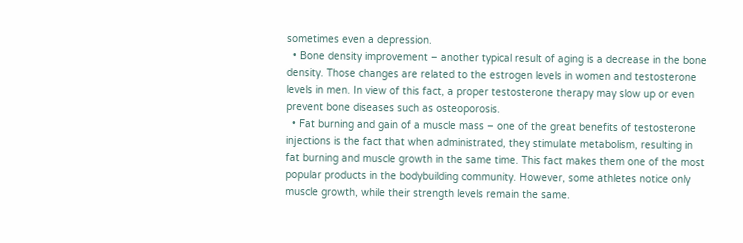sometimes even a depression.
  • Bone density improvement – another typical result of aging is a decrease in the bone density. Those changes are related to the estrogen levels in women and testosterone levels in men. In view of this fact, a proper testosterone therapy may slow up or even prevent bone diseases such as osteoporosis.
  • Fat burning and gain of a muscle mass – one of the great benefits of testosterone injections is the fact that when administrated, they stimulate metabolism, resulting in fat burning and muscle growth in the same time. This fact makes them one of the most popular products in the bodybuilding community. However, some athletes notice only muscle growth, while their strength levels remain the same.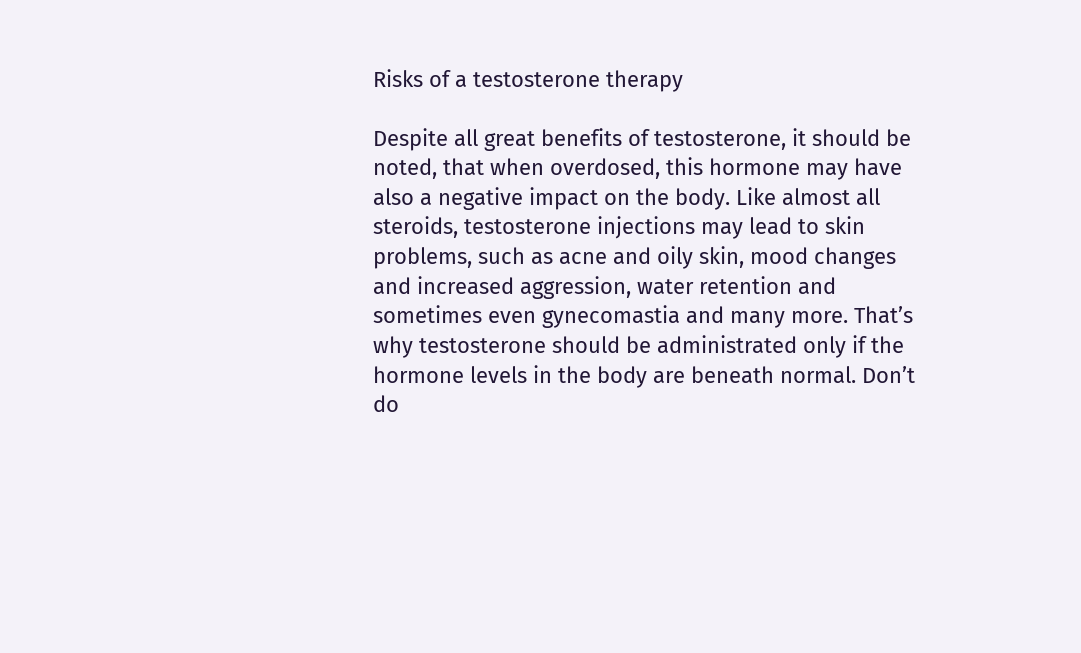Risks of a testosterone therapy

Despite all great benefits of testosterone, it should be noted, that when overdosed, this hormone may have also a negative impact on the body. Like almost all steroids, testosterone injections may lead to skin problems, such as acne and oily skin, mood changes and increased aggression, water retention and sometimes even gynecomastia and many more. That’s why testosterone should be administrated only if the hormone levels in the body are beneath normal. Don’t do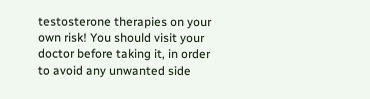testosterone therapies on your own risk! You should visit your doctor before taking it, in order to avoid any unwanted side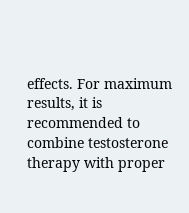effects. For maximum results, it is recommended to combine testosterone therapy with proper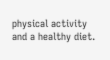physical activity and a healthy diet.